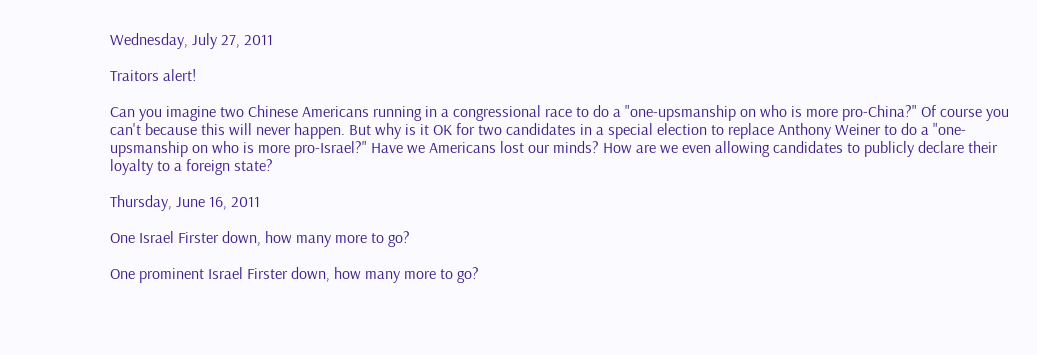Wednesday, July 27, 2011

Traitors alert!

Can you imagine two Chinese Americans running in a congressional race to do a "one-upsmanship on who is more pro-China?" Of course you can't because this will never happen. But why is it OK for two candidates in a special election to replace Anthony Weiner to do a "one-upsmanship on who is more pro-Israel?" Have we Americans lost our minds? How are we even allowing candidates to publicly declare their loyalty to a foreign state?

Thursday, June 16, 2011

One Israel Firster down, how many more to go?

One prominent Israel Firster down, how many more to go?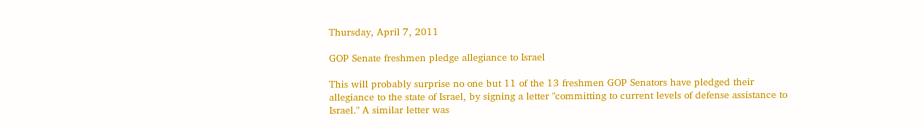Thursday, April 7, 2011

GOP Senate freshmen pledge allegiance to Israel

This will probably surprise no one but 11 of the 13 freshmen GOP Senators have pledged their allegiance to the state of Israel, by signing a letter "committing to current levels of defense assistance to Israel." A similar letter was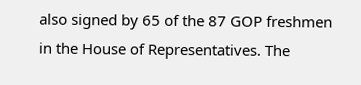also signed by 65 of the 87 GOP freshmen in the House of Representatives. The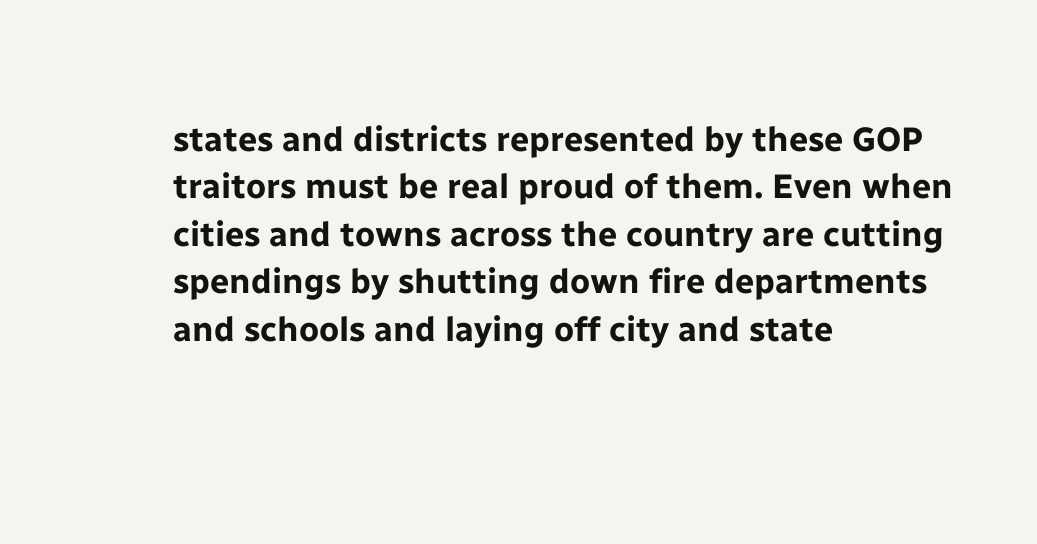states and districts represented by these GOP traitors must be real proud of them. Even when cities and towns across the country are cutting spendings by shutting down fire departments and schools and laying off city and state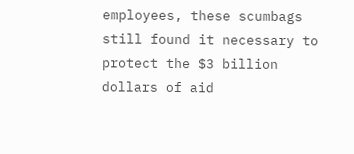employees, these scumbags still found it necessary to protect the $3 billion dollars of aid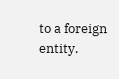to a foreign entity.